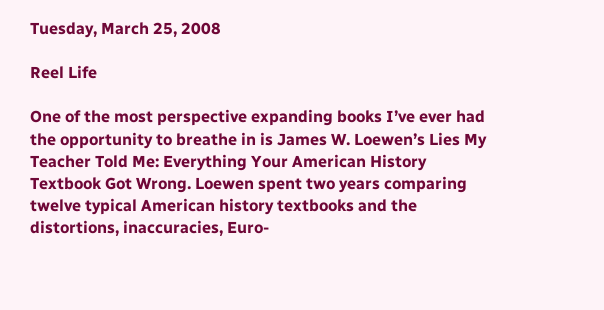Tuesday, March 25, 2008

Reel Life

One of the most perspective expanding books I’ve ever had the opportunity to breathe in is James W. Loewen’s Lies My Teacher Told Me: Everything Your American History Textbook Got Wrong. Loewen spent two years comparing twelve typical American history textbooks and the distortions, inaccuracies, Euro-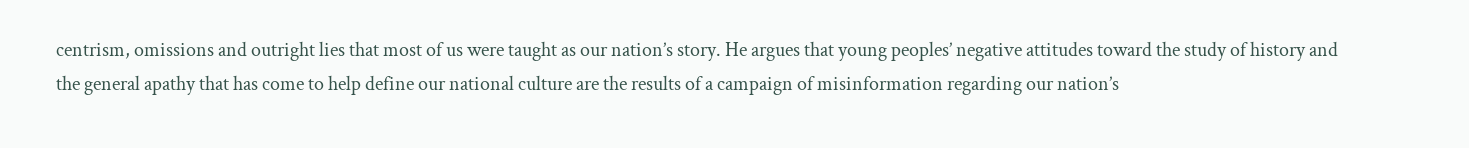centrism, omissions and outright lies that most of us were taught as our nation’s story. He argues that young peoples’ negative attitudes toward the study of history and the general apathy that has come to help define our national culture are the results of a campaign of misinformation regarding our nation’s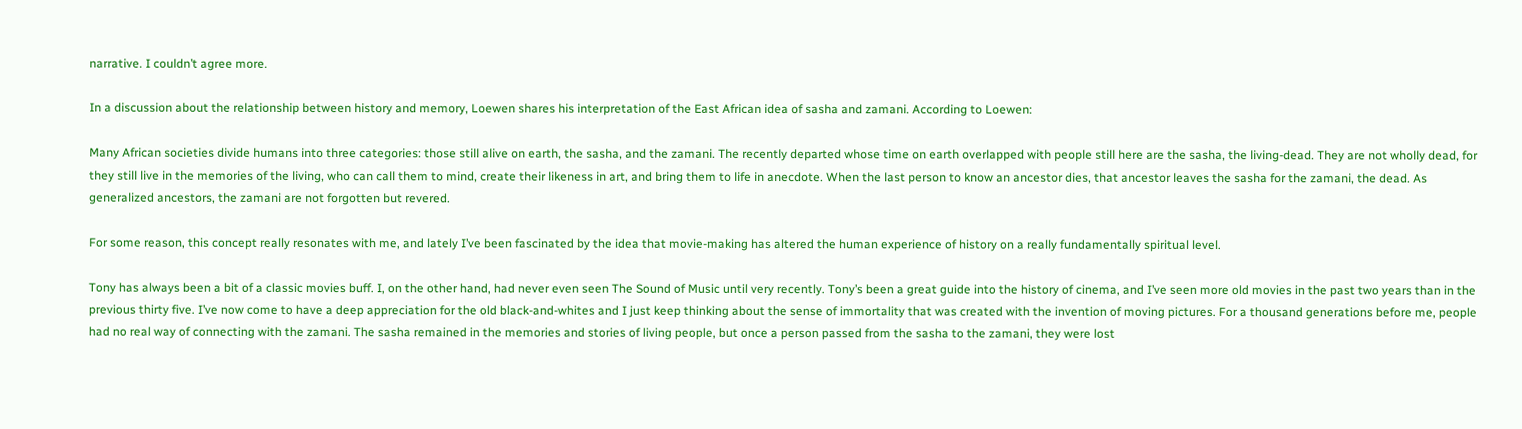narrative. I couldn’t agree more.

In a discussion about the relationship between history and memory, Loewen shares his interpretation of the East African idea of sasha and zamani. According to Loewen:

Many African societies divide humans into three categories: those still alive on earth, the sasha, and the zamani. The recently departed whose time on earth overlapped with people still here are the sasha, the living-dead. They are not wholly dead, for they still live in the memories of the living, who can call them to mind, create their likeness in art, and bring them to life in anecdote. When the last person to know an ancestor dies, that ancestor leaves the sasha for the zamani, the dead. As generalized ancestors, the zamani are not forgotten but revered.

For some reason, this concept really resonates with me, and lately I’ve been fascinated by the idea that movie-making has altered the human experience of history on a really fundamentally spiritual level.

Tony has always been a bit of a classic movies buff. I, on the other hand, had never even seen The Sound of Music until very recently. Tony’s been a great guide into the history of cinema, and I’ve seen more old movies in the past two years than in the previous thirty five. I’ve now come to have a deep appreciation for the old black-and-whites and I just keep thinking about the sense of immortality that was created with the invention of moving pictures. For a thousand generations before me, people had no real way of connecting with the zamani. The sasha remained in the memories and stories of living people, but once a person passed from the sasha to the zamani, they were lost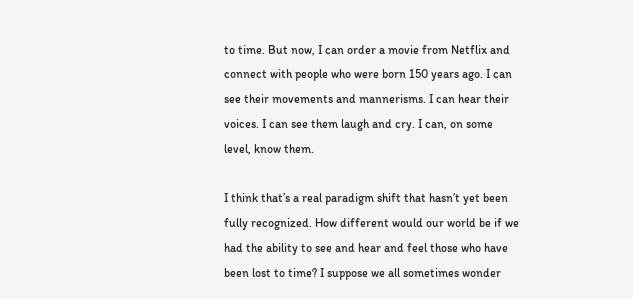to time. But now, I can order a movie from Netflix and connect with people who were born 150 years ago. I can see their movements and mannerisms. I can hear their voices. I can see them laugh and cry. I can, on some level, know them.

I think that’s a real paradigm shift that hasn’t yet been fully recognized. How different would our world be if we had the ability to see and hear and feel those who have been lost to time? I suppose we all sometimes wonder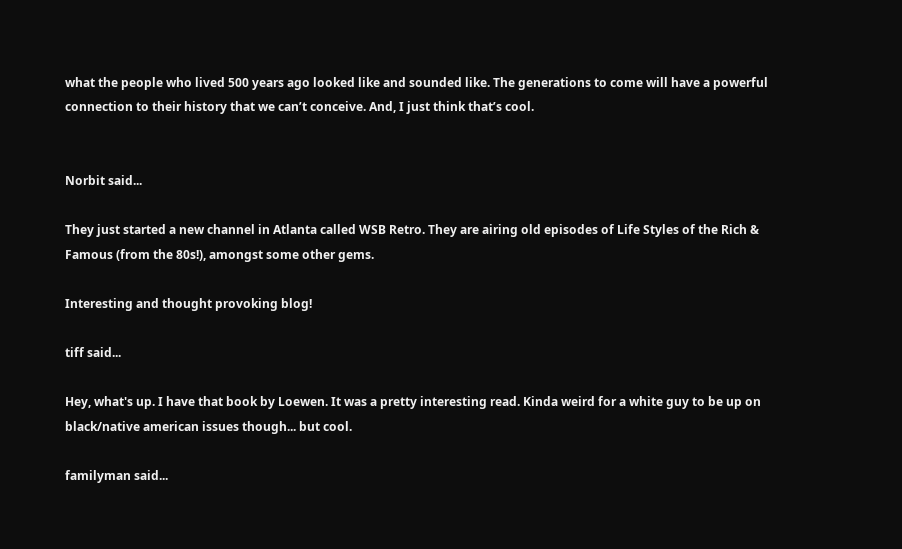what the people who lived 500 years ago looked like and sounded like. The generations to come will have a powerful connection to their history that we can’t conceive. And, I just think that’s cool.


Norbit said...

They just started a new channel in Atlanta called WSB Retro. They are airing old episodes of Life Styles of the Rich & Famous (from the 80s!), amongst some other gems.

Interesting and thought provoking blog!

tiff said...

Hey, what's up. I have that book by Loewen. It was a pretty interesting read. Kinda weird for a white guy to be up on black/native american issues though... but cool.

familyman said...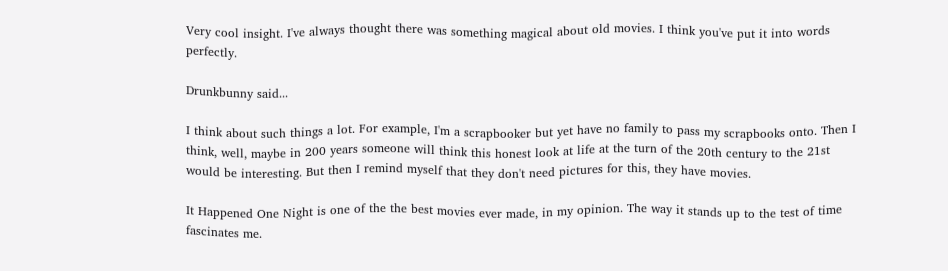Very cool insight. I've always thought there was something magical about old movies. I think you've put it into words perfectly.

Drunkbunny said...

I think about such things a lot. For example, I'm a scrapbooker but yet have no family to pass my scrapbooks onto. Then I think, well, maybe in 200 years someone will think this honest look at life at the turn of the 20th century to the 21st would be interesting. But then I remind myself that they don't need pictures for this, they have movies.

It Happened One Night is one of the the best movies ever made, in my opinion. The way it stands up to the test of time fascinates me.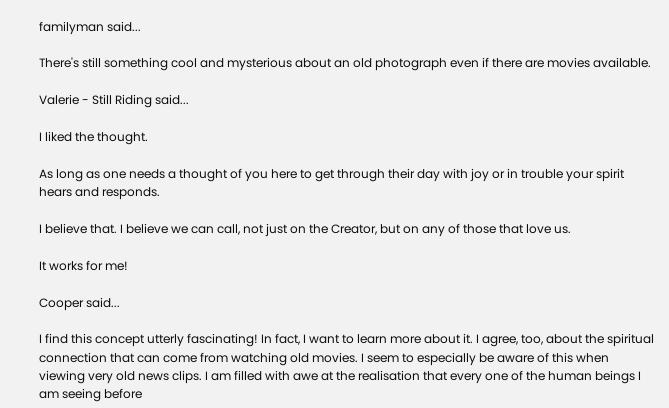familyman said...

There's still something cool and mysterious about an old photograph even if there are movies available.

Valerie - Still Riding said...

I liked the thought.

As long as one needs a thought of you here to get through their day with joy or in trouble your spirit hears and responds.

I believe that. I believe we can call, not just on the Creator, but on any of those that love us.

It works for me!

Cooper said...

I find this concept utterly fascinating! In fact, I want to learn more about it. I agree, too, about the spiritual connection that can come from watching old movies. I seem to especially be aware of this when viewing very old news clips. I am filled with awe at the realisation that every one of the human beings I am seeing before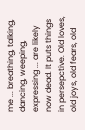me ... breathing, talking, dancing, weeping, expressing ... are likely now dead. It puts things in persepctive. Old loves, old joys, old fears, old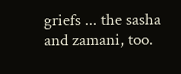griefs ... the sasha and zamani, too.